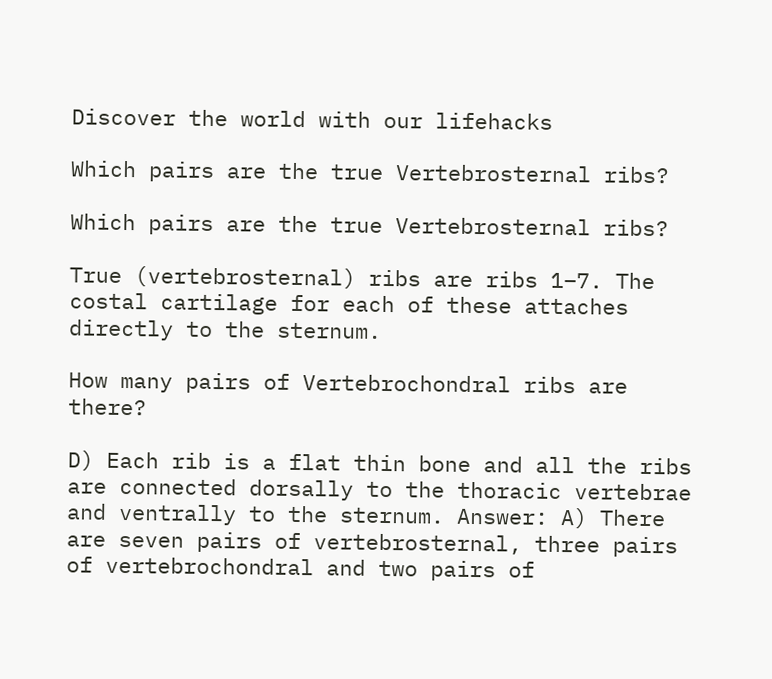Discover the world with our lifehacks

Which pairs are the true Vertebrosternal ribs?

Which pairs are the true Vertebrosternal ribs?

True (vertebrosternal) ribs are ribs 1–7. The costal cartilage for each of these attaches directly to the sternum.

How many pairs of Vertebrochondral ribs are there?

D) Each rib is a flat thin bone and all the ribs are connected dorsally to the thoracic vertebrae and ventrally to the sternum. Answer: A) There are seven pairs of vertebrosternal, three pairs of vertebrochondral and two pairs of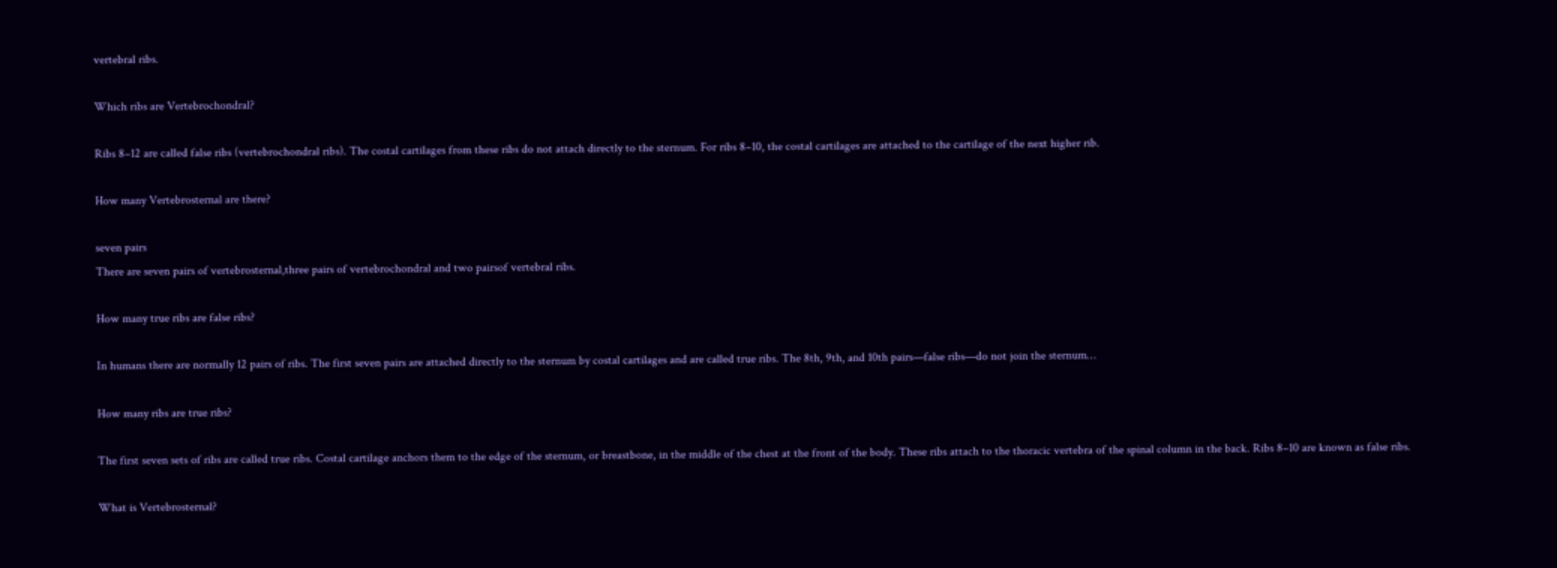vertebral ribs.

Which ribs are Vertebrochondral?

Ribs 8–12 are called false ribs (vertebrochondral ribs). The costal cartilages from these ribs do not attach directly to the sternum. For ribs 8–10, the costal cartilages are attached to the cartilage of the next higher rib.

How many Vertebrosternal are there?

seven pairs
There are seven pairs of vertebrosternal,three pairs of vertebrochondral and two pairsof vertebral ribs.

How many true ribs are false ribs?

In humans there are normally 12 pairs of ribs. The first seven pairs are attached directly to the sternum by costal cartilages and are called true ribs. The 8th, 9th, and 10th pairs—false ribs—do not join the sternum…

How many ribs are true ribs?

The first seven sets of ribs are called true ribs. Costal cartilage anchors them to the edge of the sternum, or breastbone, in the middle of the chest at the front of the body. These ribs attach to the thoracic vertebra of the spinal column in the back. Ribs 8–10 are known as false ribs.

What is Vertebrosternal?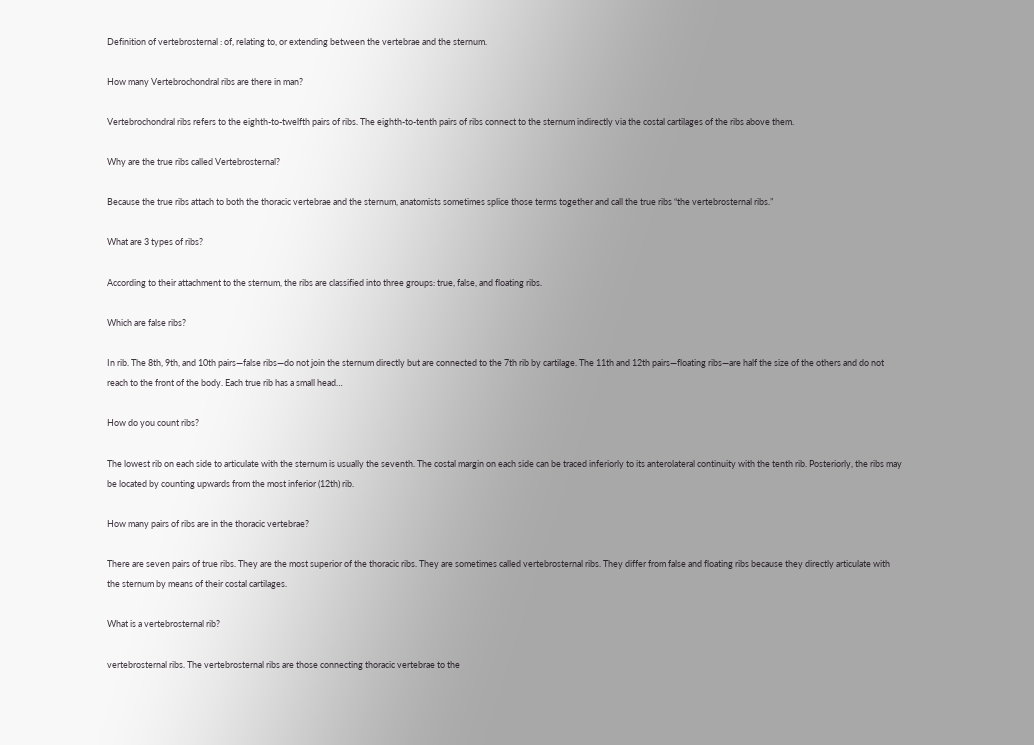Definition of vertebrosternal : of, relating to, or extending between the vertebrae and the sternum.

How many Vertebrochondral ribs are there in man?

Vertebrochondral ribs refers to the eighth-to-twelfth pairs of ribs. The eighth-to-tenth pairs of ribs connect to the sternum indirectly via the costal cartilages of the ribs above them.

Why are the true ribs called Vertebrosternal?

Because the true ribs attach to both the thoracic vertebrae and the sternum, anatomists sometimes splice those terms together and call the true ribs “the vertebrosternal ribs.”

What are 3 types of ribs?

According to their attachment to the sternum, the ribs are classified into three groups: true, false, and floating ribs.

Which are false ribs?

In rib. The 8th, 9th, and 10th pairs—false ribs—do not join the sternum directly but are connected to the 7th rib by cartilage. The 11th and 12th pairs—floating ribs—are half the size of the others and do not reach to the front of the body. Each true rib has a small head…

How do you count ribs?

The lowest rib on each side to articulate with the sternum is usually the seventh. The costal margin on each side can be traced inferiorly to its anterolateral continuity with the tenth rib. Posteriorly, the ribs may be located by counting upwards from the most inferior (12th) rib.

How many pairs of ribs are in the thoracic vertebrae?

There are seven pairs of true ribs. They are the most superior of the thoracic ribs. They are sometimes called vertebrosternal ribs. They differ from false and floating ribs because they directly articulate with the sternum by means of their costal cartilages.

What is a vertebrosternal rib?

vertebrosternal ribs. The vertebrosternal ribs are those connecting thoracic vertebrae to the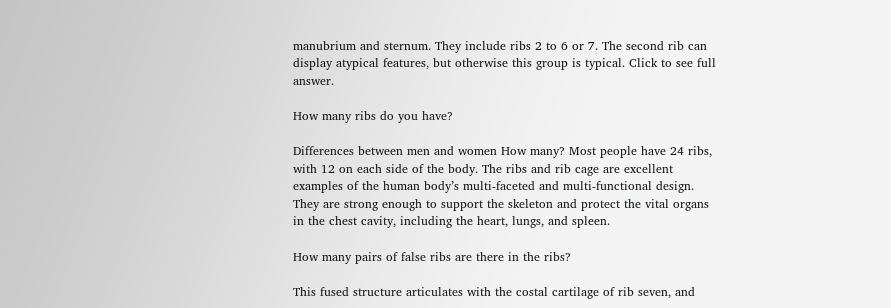manubrium and sternum. They include ribs 2 to 6 or 7. The second rib can display atypical features, but otherwise this group is typical. Click to see full answer.

How many ribs do you have?

Differences between men and women How many? Most people have 24 ribs, with 12 on each side of the body. The ribs and rib cage are excellent examples of the human body’s multi-faceted and multi-functional design. They are strong enough to support the skeleton and protect the vital organs in the chest cavity, including the heart, lungs, and spleen.

How many pairs of false ribs are there in the ribs?

This fused structure articulates with the costal cartilage of rib seven, and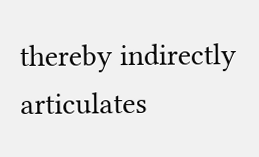thereby indirectly articulates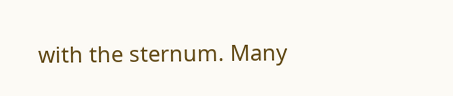with the sternum. Many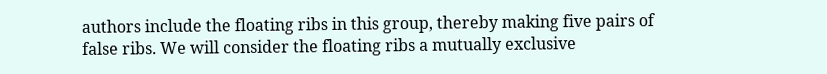authors include the floating ribs in this group, thereby making five pairs of false ribs. We will consider the floating ribs a mutually exclusive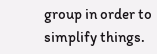group in order to simplify things.